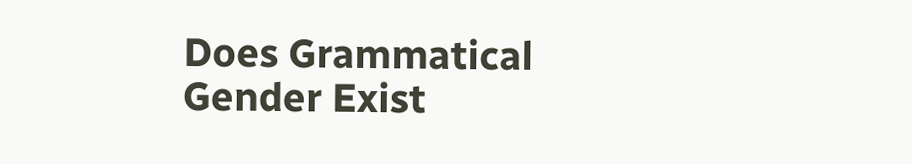Does Grammatical Gender Exist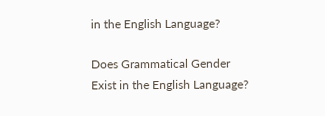in the English Language?

Does Grammatical Gender Exist in the English Language?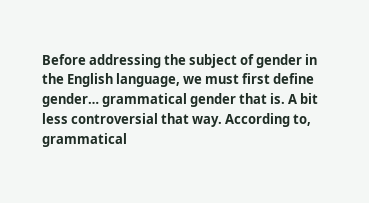Before addressing the subject of gender in the English language, we must first define gender… grammatical gender that is. A bit less controversial that way. According to, grammatical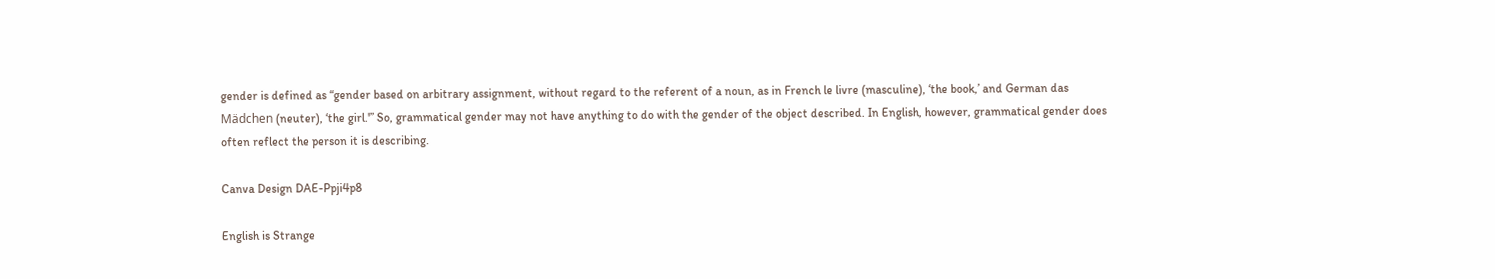gender is defined as “gender based on arbitrary assignment, without regard to the referent of a noun, as in French le livre (masculine), ‘the book,’ and German das Mädchen (neuter), ‘the girl.'” So, grammatical gender may not have anything to do with the gender of the object described. In English, however, grammatical gender does often reflect the person it is describing.

Canva Design DAE-Ppji4p8

English is Strange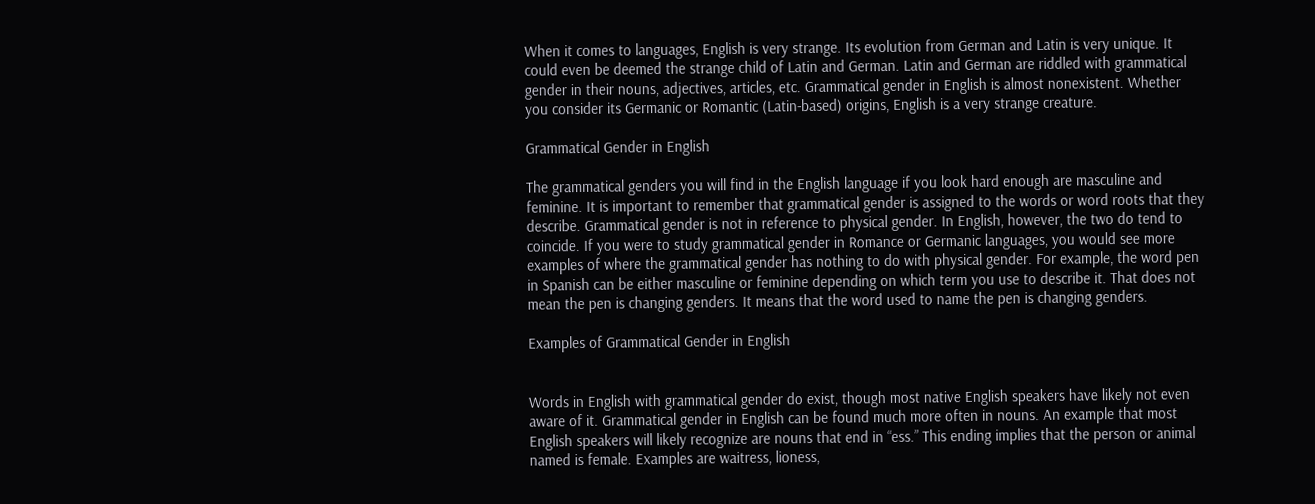When it comes to languages, English is very strange. Its evolution from German and Latin is very unique. It could even be deemed the strange child of Latin and German. Latin and German are riddled with grammatical gender in their nouns, adjectives, articles, etc. Grammatical gender in English is almost nonexistent. Whether you consider its Germanic or Romantic (Latin-based) origins, English is a very strange creature.

Grammatical Gender in English

The grammatical genders you will find in the English language if you look hard enough are masculine and feminine. It is important to remember that grammatical gender is assigned to the words or word roots that they describe. Grammatical gender is not in reference to physical gender. In English, however, the two do tend to coincide. If you were to study grammatical gender in Romance or Germanic languages, you would see more examples of where the grammatical gender has nothing to do with physical gender. For example, the word pen in Spanish can be either masculine or feminine depending on which term you use to describe it. That does not mean the pen is changing genders. It means that the word used to name the pen is changing genders.

Examples of Grammatical Gender in English


Words in English with grammatical gender do exist, though most native English speakers have likely not even aware of it. Grammatical gender in English can be found much more often in nouns. An example that most English speakers will likely recognize are nouns that end in “ess.” This ending implies that the person or animal named is female. Examples are waitress, lioness,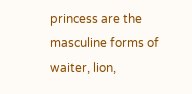princess are the masculine forms of waiter, lion,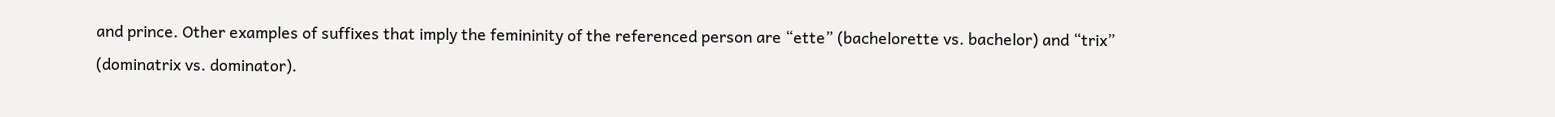and prince. Other examples of suffixes that imply the femininity of the referenced person are “ette” (bachelorette vs. bachelor) and “trix” (dominatrix vs. dominator).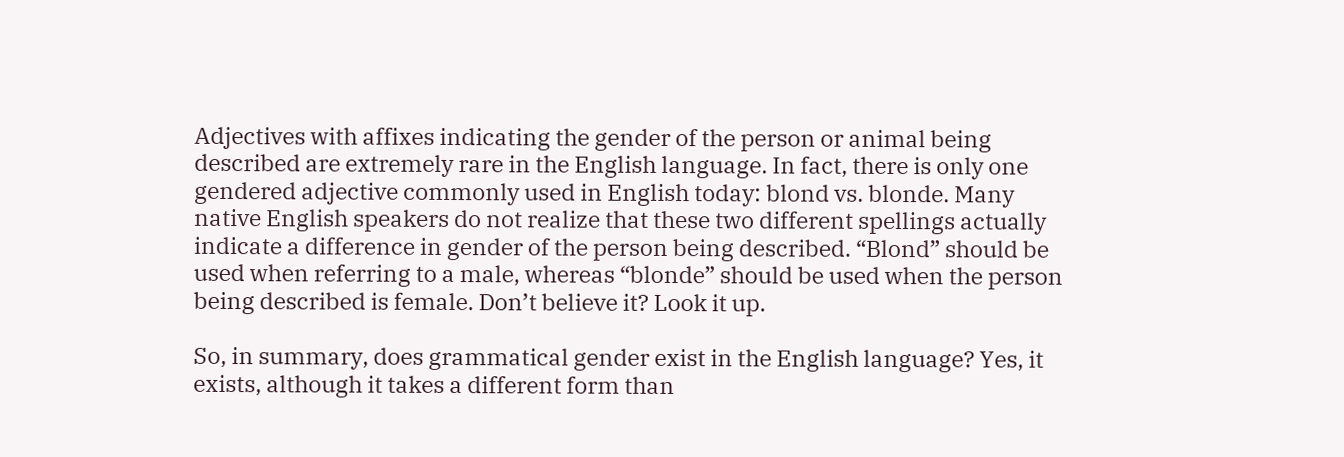Adjectives with affixes indicating the gender of the person or animal being described are extremely rare in the English language. In fact, there is only one gendered adjective commonly used in English today: blond vs. blonde. Many native English speakers do not realize that these two different spellings actually indicate a difference in gender of the person being described. “Blond” should be used when referring to a male, whereas “blonde” should be used when the person being described is female. Don’t believe it? Look it up.

So, in summary, does grammatical gender exist in the English language? Yes, it exists, although it takes a different form than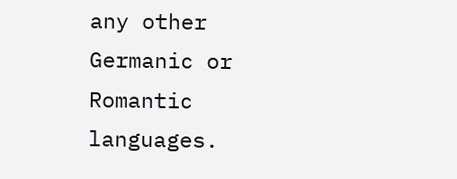any other Germanic or Romantic languages.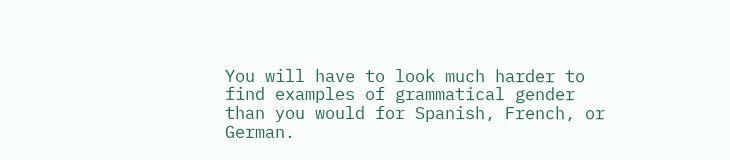You will have to look much harder to find examples of grammatical gender than you would for Spanish, French, or German.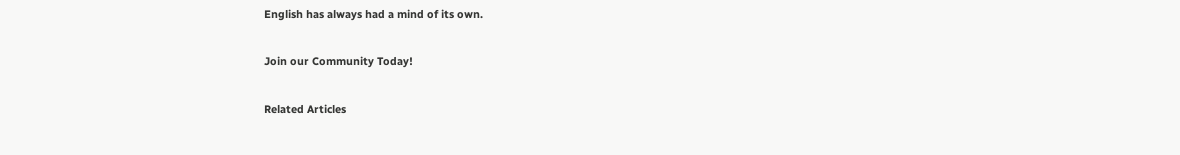English has always had a mind of its own.

Join our Community Today!

Related Articles